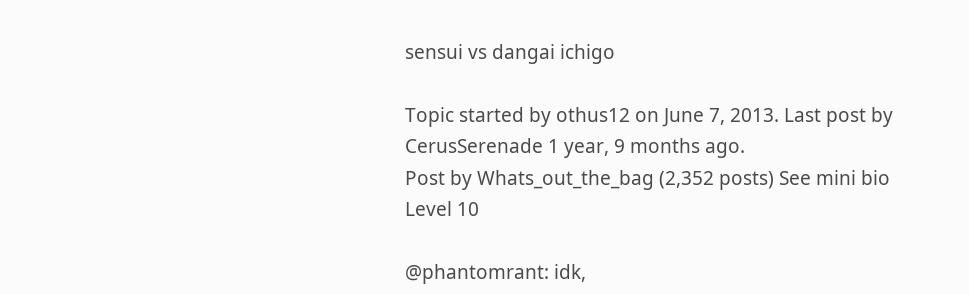sensui vs dangai ichigo

Topic started by othus12 on June 7, 2013. Last post by CerusSerenade 1 year, 9 months ago.
Post by Whats_out_the_bag (2,352 posts) See mini bio Level 10

@phantomrant: idk,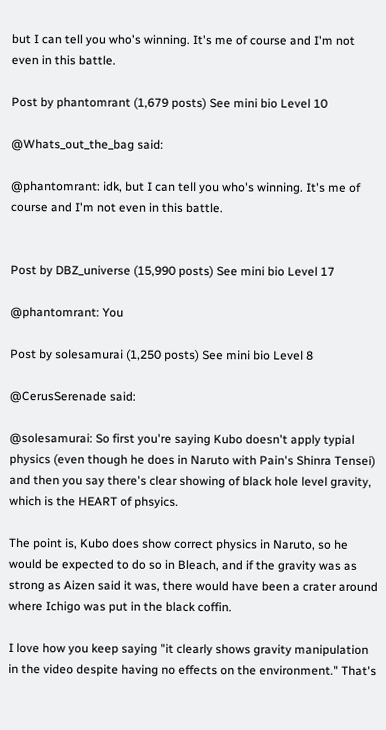but I can tell you who's winning. It's me of course and I'm not even in this battle.

Post by phantomrant (1,679 posts) See mini bio Level 10

@Whats_out_the_bag said:

@phantomrant: idk, but I can tell you who's winning. It's me of course and I'm not even in this battle.


Post by DBZ_universe (15,990 posts) See mini bio Level 17

@phantomrant: You

Post by solesamurai (1,250 posts) See mini bio Level 8

@CerusSerenade said:

@solesamurai: So first you're saying Kubo doesn't apply typial physics (even though he does in Naruto with Pain's Shinra Tensei) and then you say there's clear showing of black hole level gravity, which is the HEART of phsyics.

The point is, Kubo does show correct physics in Naruto, so he would be expected to do so in Bleach, and if the gravity was as strong as Aizen said it was, there would have been a crater around where Ichigo was put in the black coffin.

I love how you keep saying "it clearly shows gravity manipulation in the video despite having no effects on the environment." That's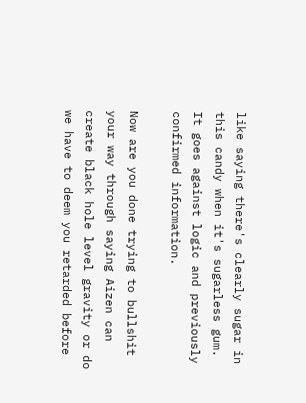like saying there's clearly sugar in this candy when it's sugarless gum. It goes against logic and previously confirmed information.

Now are you done trying to bullshit your way through saying Aizen can create black hole level gravity or do we have to deem you retarded before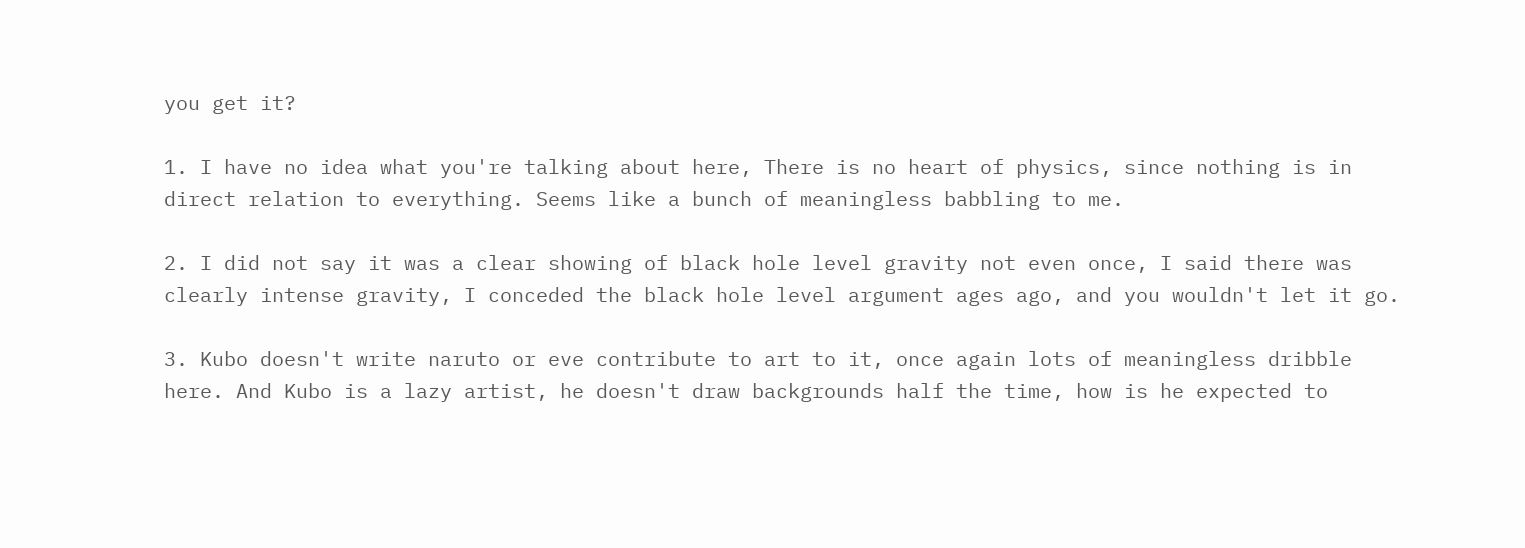you get it?

1. I have no idea what you're talking about here, There is no heart of physics, since nothing is in direct relation to everything. Seems like a bunch of meaningless babbling to me.

2. I did not say it was a clear showing of black hole level gravity not even once, I said there was clearly intense gravity, I conceded the black hole level argument ages ago, and you wouldn't let it go.

3. Kubo doesn't write naruto or eve contribute to art to it, once again lots of meaningless dribble here. And Kubo is a lazy artist, he doesn't draw backgrounds half the time, how is he expected to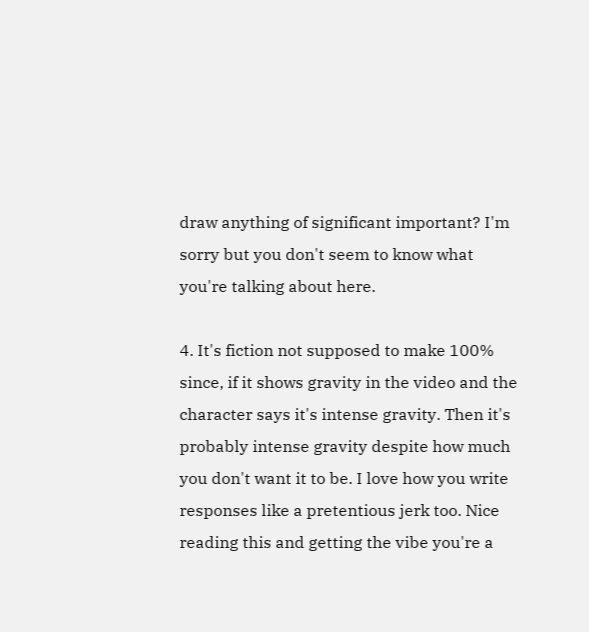draw anything of significant important? I'm sorry but you don't seem to know what you're talking about here.

4. It's fiction not supposed to make 100% since, if it shows gravity in the video and the character says it's intense gravity. Then it's probably intense gravity despite how much you don't want it to be. I love how you write responses like a pretentious jerk too. Nice reading this and getting the vibe you're a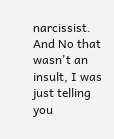narcissist. And No that wasn't an insult, I was just telling you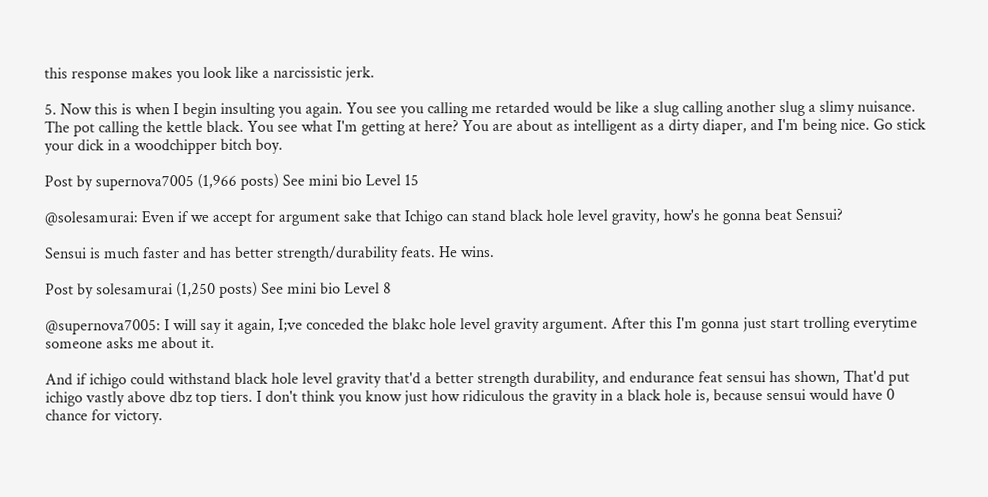this response makes you look like a narcissistic jerk.

5. Now this is when I begin insulting you again. You see you calling me retarded would be like a slug calling another slug a slimy nuisance. The pot calling the kettle black. You see what I'm getting at here? You are about as intelligent as a dirty diaper, and I'm being nice. Go stick your dick in a woodchipper bitch boy.

Post by supernova7005 (1,966 posts) See mini bio Level 15

@solesamurai: Even if we accept for argument sake that Ichigo can stand black hole level gravity, how's he gonna beat Sensui?

Sensui is much faster and has better strength/durability feats. He wins.

Post by solesamurai (1,250 posts) See mini bio Level 8

@supernova7005: I will say it again, I;ve conceded the blakc hole level gravity argument. After this I'm gonna just start trolling everytime someone asks me about it.

And if ichigo could withstand black hole level gravity that'd a better strength durability, and endurance feat sensui has shown, That'd put ichigo vastly above dbz top tiers. I don't think you know just how ridiculous the gravity in a black hole is, because sensui would have 0 chance for victory.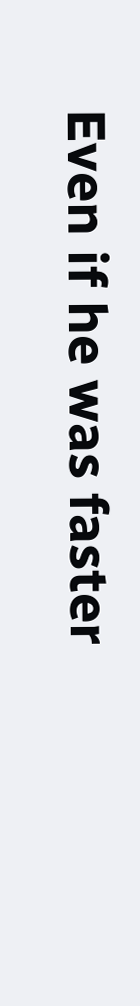Even if he was faster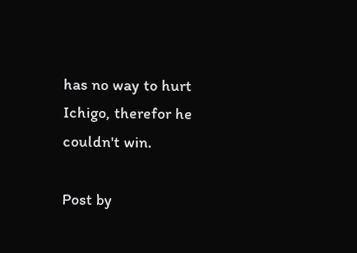has no way to hurt Ichigo, therefor he couldn't win.

Post by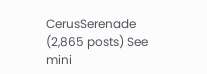CerusSerenade (2,865 posts) See mini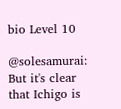bio Level 10

@solesamurai: But it's clear that Ichigo is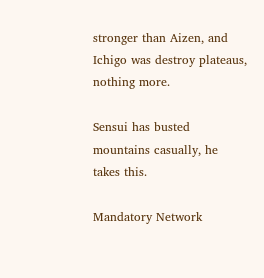stronger than Aizen, and Ichigo was destroy plateaus, nothing more.

Sensui has busted mountains casually, he takes this.

Mandatory Network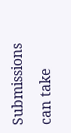Submissions can take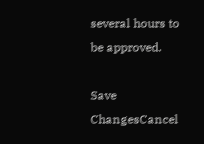several hours to be approved.

Save ChangesCancel